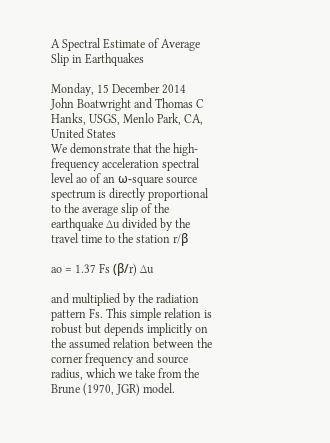A Spectral Estimate of Average Slip in Earthquakes

Monday, 15 December 2014
John Boatwright and Thomas C Hanks, USGS, Menlo Park, CA, United States
We demonstrate that the high-frequency acceleration spectral level ao of an ω-square source spectrum is directly proportional to the average slip of the earthquake ∆u divided by the travel time to the station r/β

ao = 1.37 Fs (β/r) ∆u

and multiplied by the radiation pattern Fs. This simple relation is robust but depends implicitly on the assumed relation between the corner frequency and source radius, which we take from the Brune (1970, JGR) model.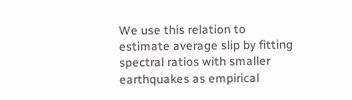We use this relation to estimate average slip by fitting spectral ratios with smaller earthquakes as empirical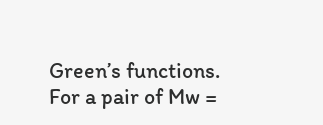Green’s functions. For a pair of Mw =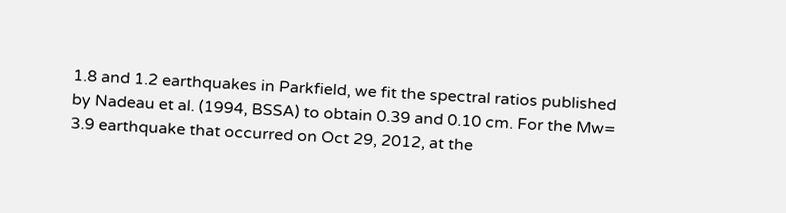1.8 and 1.2 earthquakes in Parkfield, we fit the spectral ratios published by Nadeau et al. (1994, BSSA) to obtain 0.39 and 0.10 cm. For the Mw= 3.9 earthquake that occurred on Oct 29, 2012, at the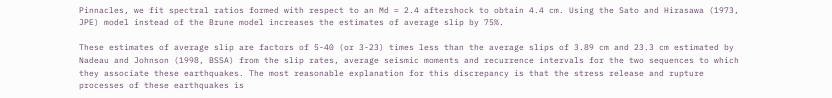Pinnacles, we fit spectral ratios formed with respect to an Md = 2.4 aftershock to obtain 4.4 cm. Using the Sato and Hirasawa (1973, JPE) model instead of the Brune model increases the estimates of average slip by 75%.

These estimates of average slip are factors of 5-40 (or 3-23) times less than the average slips of 3.89 cm and 23.3 cm estimated by Nadeau and Johnson (1998, BSSA) from the slip rates, average seismic moments and recurrence intervals for the two sequences to which they associate these earthquakes. The most reasonable explanation for this discrepancy is that the stress release and rupture processes of these earthquakes is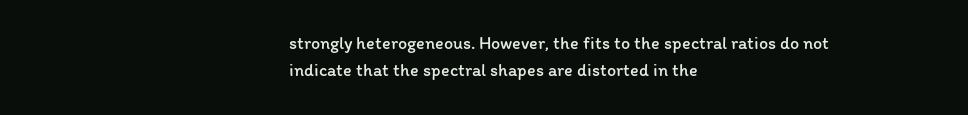strongly heterogeneous. However, the fits to the spectral ratios do not indicate that the spectral shapes are distorted in the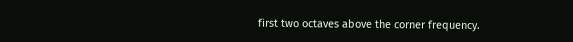first two octaves above the corner frequency.